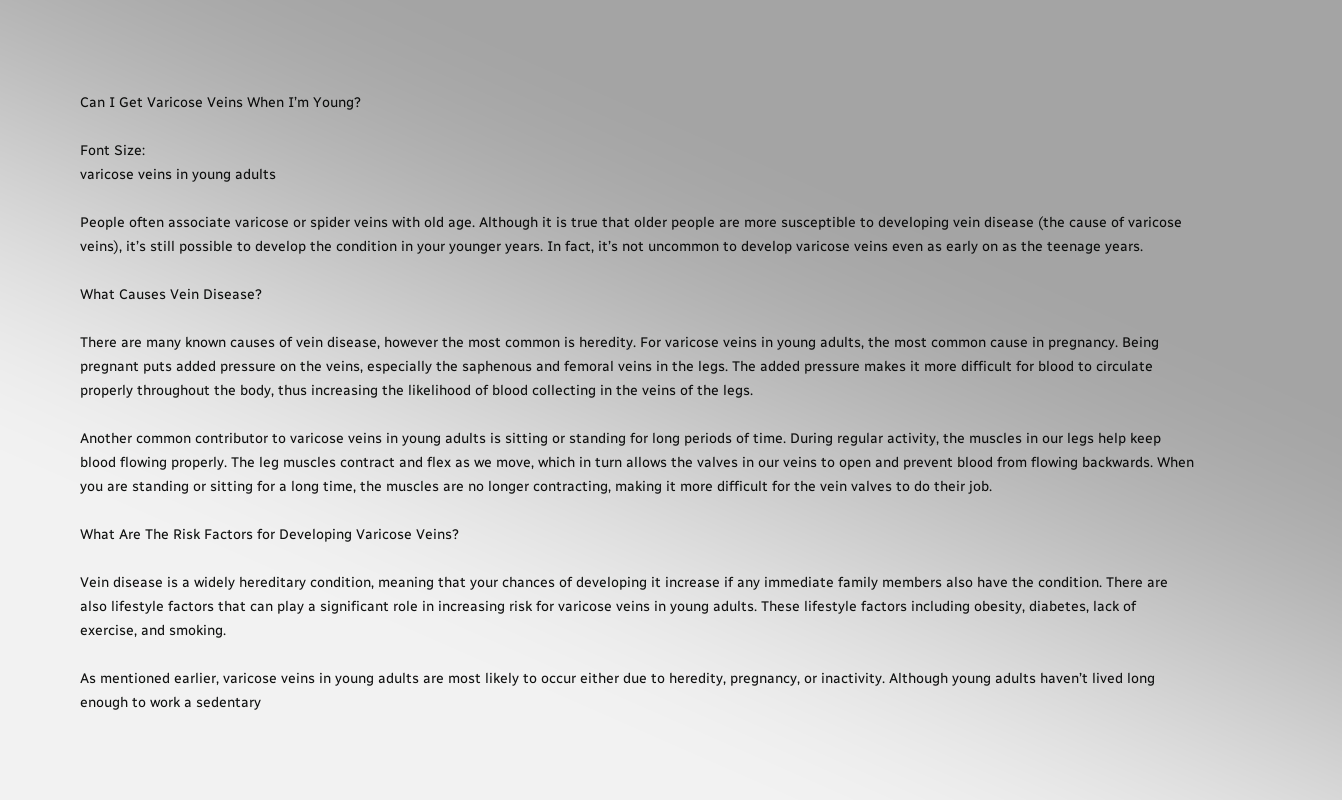Can I Get Varicose Veins When I’m Young?

Font Size:
varicose veins in young adults

People often associate varicose or spider veins with old age. Although it is true that older people are more susceptible to developing vein disease (the cause of varicose veins), it’s still possible to develop the condition in your younger years. In fact, it’s not uncommon to develop varicose veins even as early on as the teenage years.

What Causes Vein Disease?

There are many known causes of vein disease, however the most common is heredity. For varicose veins in young adults, the most common cause in pregnancy. Being pregnant puts added pressure on the veins, especially the saphenous and femoral veins in the legs. The added pressure makes it more difficult for blood to circulate properly throughout the body, thus increasing the likelihood of blood collecting in the veins of the legs.

Another common contributor to varicose veins in young adults is sitting or standing for long periods of time. During regular activity, the muscles in our legs help keep blood flowing properly. The leg muscles contract and flex as we move, which in turn allows the valves in our veins to open and prevent blood from flowing backwards. When you are standing or sitting for a long time, the muscles are no longer contracting, making it more difficult for the vein valves to do their job.

What Are The Risk Factors for Developing Varicose Veins?

Vein disease is a widely hereditary condition, meaning that your chances of developing it increase if any immediate family members also have the condition. There are also lifestyle factors that can play a significant role in increasing risk for varicose veins in young adults. These lifestyle factors including obesity, diabetes, lack of exercise, and smoking.

As mentioned earlier, varicose veins in young adults are most likely to occur either due to heredity, pregnancy, or inactivity. Although young adults haven’t lived long enough to work a sedentary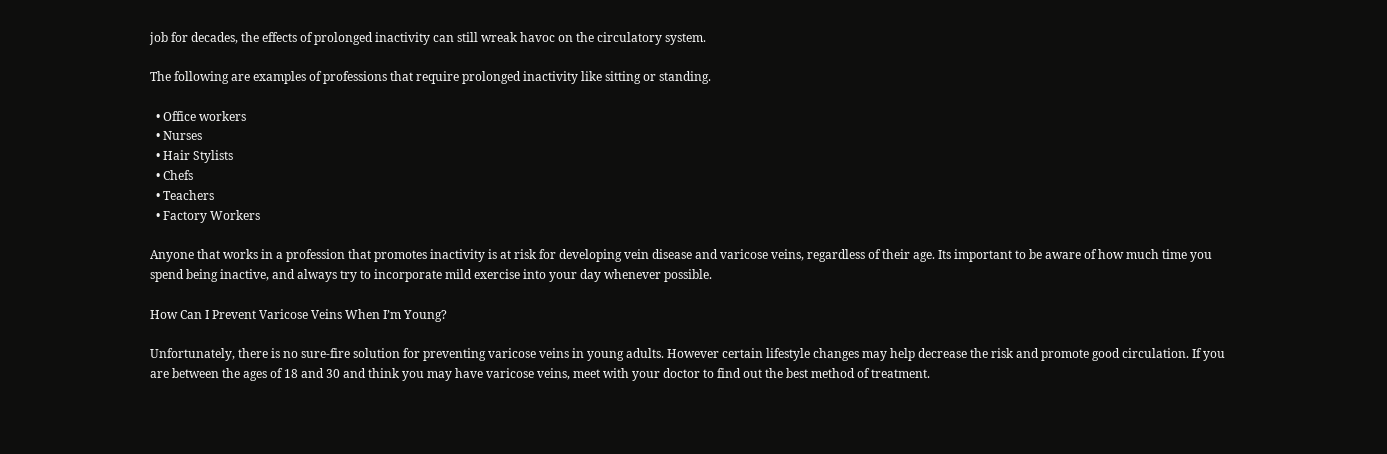job for decades, the effects of prolonged inactivity can still wreak havoc on the circulatory system.

The following are examples of professions that require prolonged inactivity like sitting or standing.

  • Office workers
  • Nurses
  • Hair Stylists
  • Chefs
  • Teachers
  • Factory Workers

Anyone that works in a profession that promotes inactivity is at risk for developing vein disease and varicose veins, regardless of their age. Its important to be aware of how much time you spend being inactive, and always try to incorporate mild exercise into your day whenever possible.

How Can I Prevent Varicose Veins When I’m Young?

Unfortunately, there is no sure-fire solution for preventing varicose veins in young adults. However certain lifestyle changes may help decrease the risk and promote good circulation. If you are between the ages of 18 and 30 and think you may have varicose veins, meet with your doctor to find out the best method of treatment.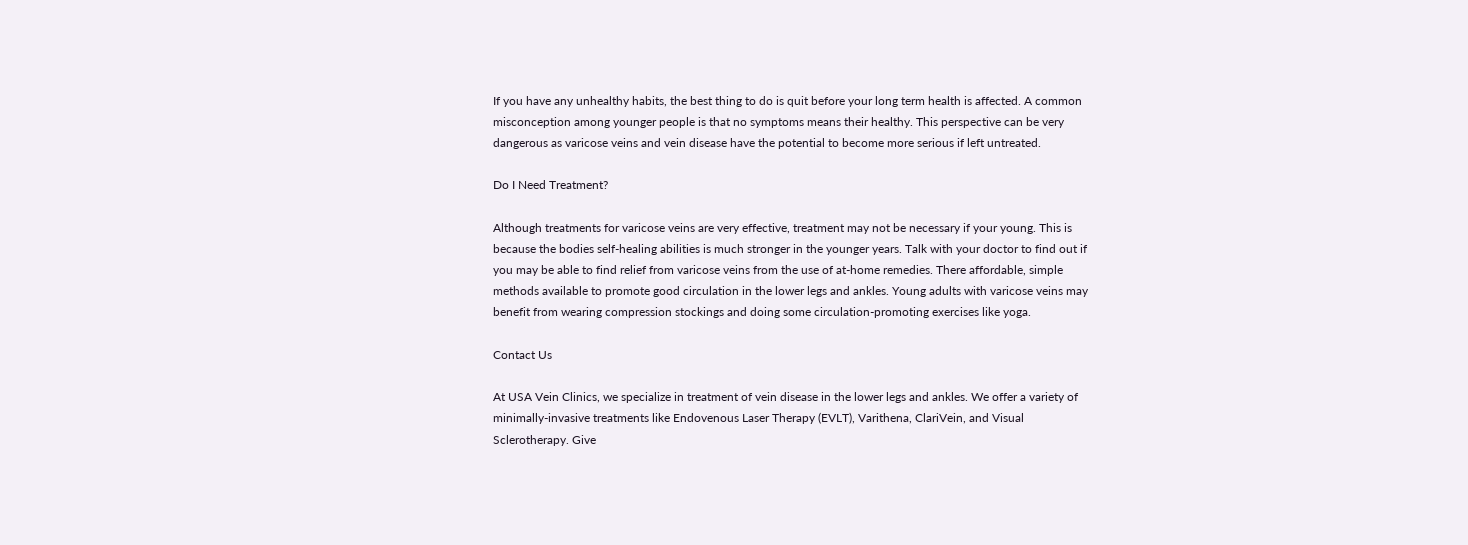If you have any unhealthy habits, the best thing to do is quit before your long term health is affected. A common misconception among younger people is that no symptoms means their healthy. This perspective can be very dangerous as varicose veins and vein disease have the potential to become more serious if left untreated.

Do I Need Treatment?

Although treatments for varicose veins are very effective, treatment may not be necessary if your young. This is because the bodies self-healing abilities is much stronger in the younger years. Talk with your doctor to find out if you may be able to find relief from varicose veins from the use of at-home remedies. There affordable, simple methods available to promote good circulation in the lower legs and ankles. Young adults with varicose veins may benefit from wearing compression stockings and doing some circulation-promoting exercises like yoga.

Contact Us

At USA Vein Clinics, we specialize in treatment of vein disease in the lower legs and ankles. We offer a variety of minimally-invasive treatments like Endovenous Laser Therapy (EVLT), Varithena, ClariVein, and Visual Sclerotherapy. Give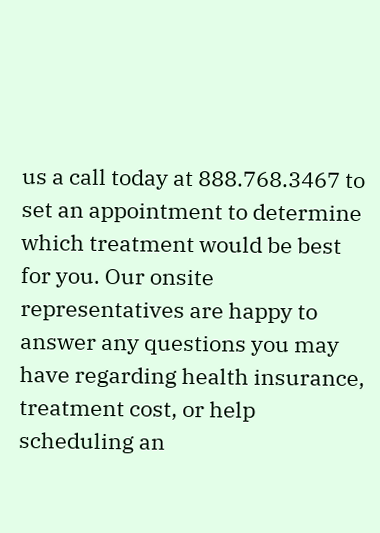us a call today at 888.768.3467 to set an appointment to determine which treatment would be best for you. Our onsite representatives are happy to answer any questions you may have regarding health insurance, treatment cost, or help scheduling an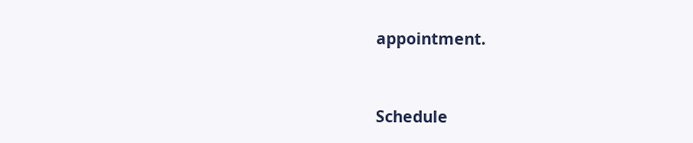appointment.


Schedule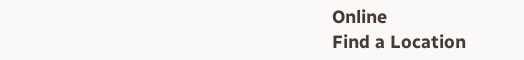Online
Find a Location